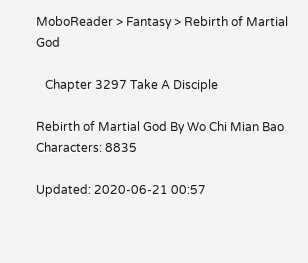MoboReader > Fantasy > Rebirth of Martial God

   Chapter 3297 Take A Disciple

Rebirth of Martial God By Wo Chi Mian Bao Characters: 8835

Updated: 2020-06-21 00:57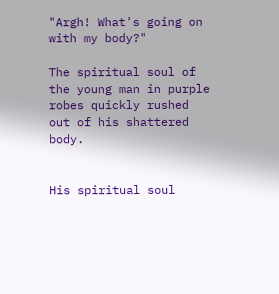"Argh! What's going on with my body?"

The spiritual soul of the young man in purple robes quickly rushed out of his shattered body.


His spiritual soul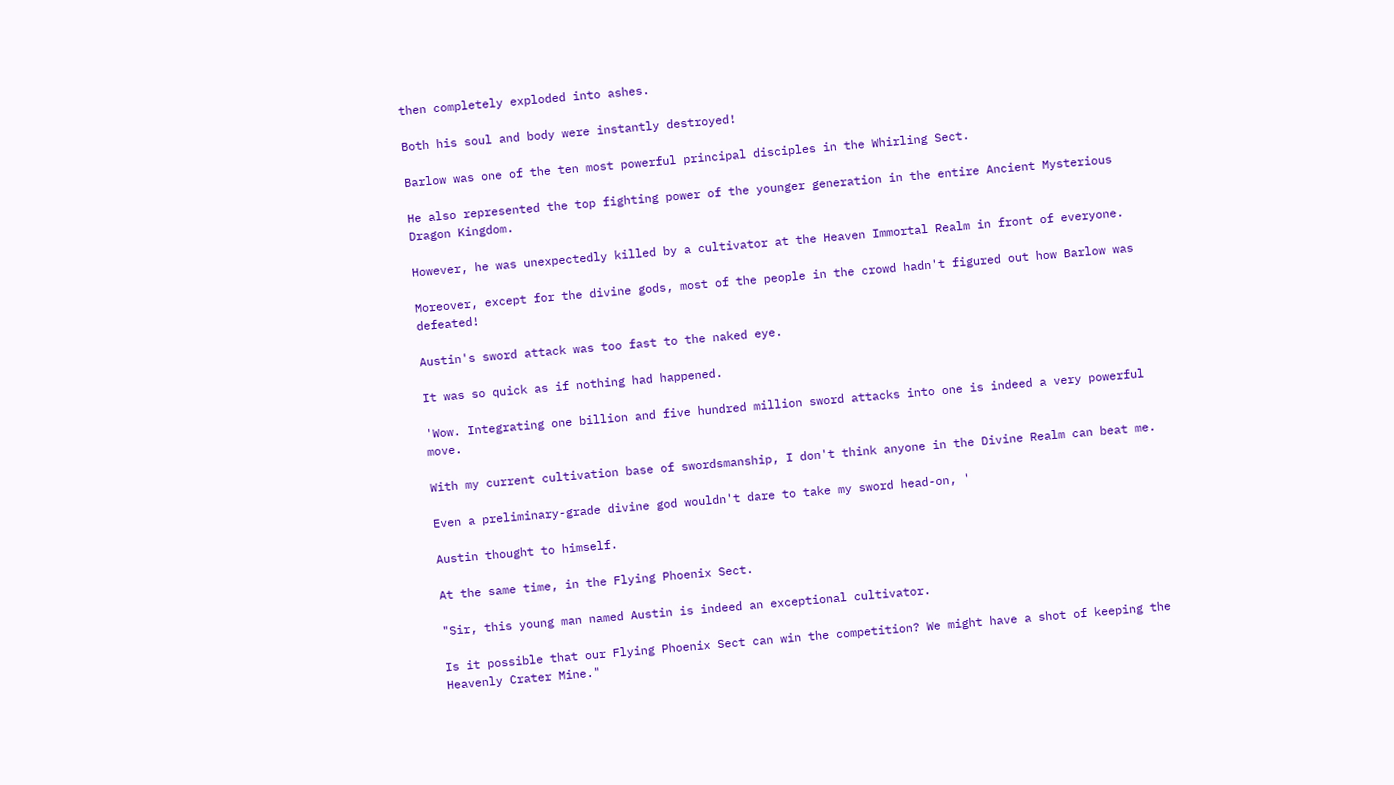then completely exploded into ashes.

Both his soul and body were instantly destroyed!

Barlow was one of the ten most powerful principal disciples in the Whirling Sect.

He also represented the top fighting power of the younger generation in the entire Ancient Mysterious Dragon Kingdom.

However, he was unexpectedly killed by a cultivator at the Heaven Immortal Realm in front of everyone.

Moreover, except for the divine gods, most of the people in the crowd hadn't figured out how Barlow was defeated!

Austin's sword attack was too fast to the naked eye.

It was so quick as if nothing had happened.

'Wow. Integrating one billion and five hundred million sword attacks into one is indeed a very powerful move.

With my current cultivation base of swordsmanship, I don't think anyone in the Divine Realm can beat me.

Even a preliminary-grade divine god wouldn't dare to take my sword head-on, '

Austin thought to himself.

At the same time, in the Flying Phoenix Sect.

"Sir, this young man named Austin is indeed an exceptional cultivator.

Is it possible that our Flying Phoenix Sect can win the competition? We might have a shot of keeping the Heavenly Crater Mine."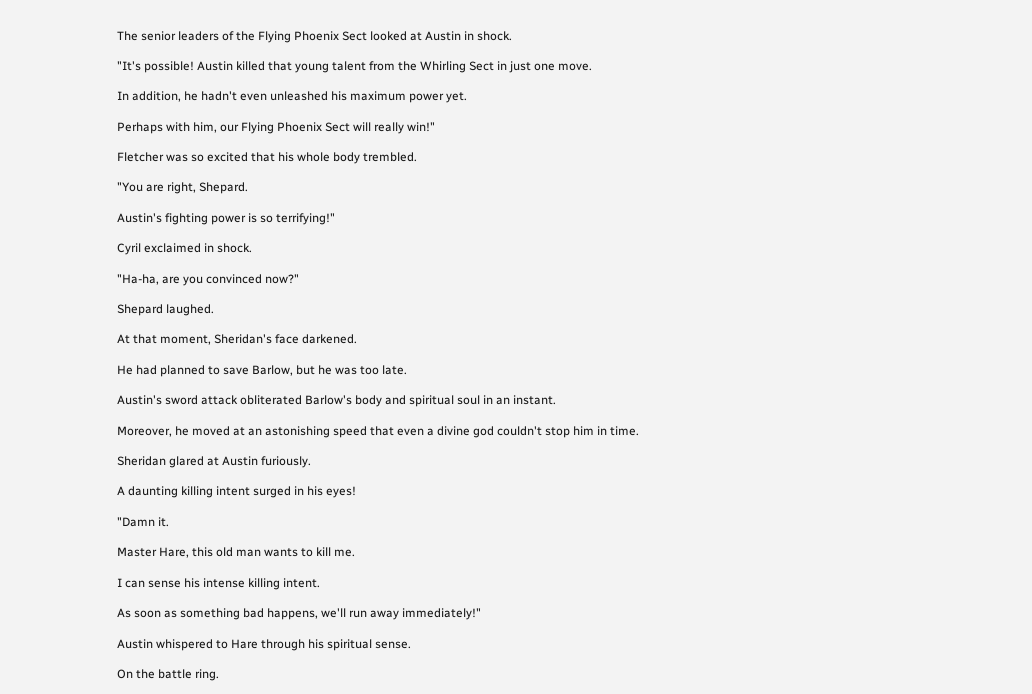The senior leaders of the Flying Phoenix Sect looked at Austin in shock.

"It's possible! Austin killed that young talent from the Whirling Sect in just one move.

In addition, he hadn't even unleashed his maximum power yet.

Perhaps with him, our Flying Phoenix Sect will really win!"

Fletcher was so excited that his whole body trembled.

"You are right, Shepard.

Austin's fighting power is so terrifying!"

Cyril exclaimed in shock.

"Ha-ha, are you convinced now?"

Shepard laughed.

At that moment, Sheridan's face darkened.

He had planned to save Barlow, but he was too late.

Austin's sword attack obliterated Barlow's body and spiritual soul in an instant.

Moreover, he moved at an astonishing speed that even a divine god couldn't stop him in time.

Sheridan glared at Austin furiously.

A daunting killing intent surged in his eyes!

"Damn it.

Master Hare, this old man wants to kill me.

I can sense his intense killing intent.

As soon as something bad happens, we'll run away immediately!"

Austin whispered to Hare through his spiritual sense.

On the battle ring.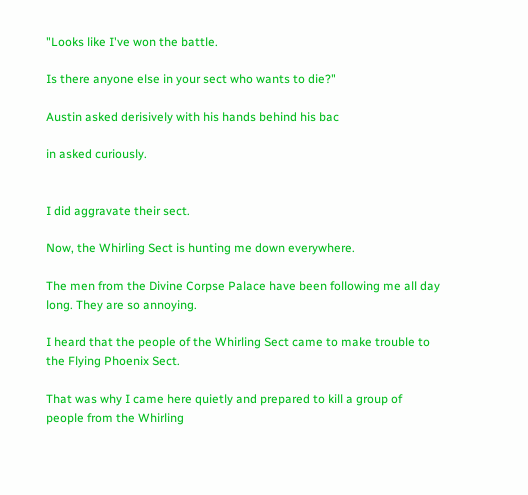"Looks like I've won the battle.

Is there anyone else in your sect who wants to die?"

Austin asked derisively with his hands behind his bac

in asked curiously.


I did aggravate their sect.

Now, the Whirling Sect is hunting me down everywhere.

The men from the Divine Corpse Palace have been following me all day long. They are so annoying.

I heard that the people of the Whirling Sect came to make trouble to the Flying Phoenix Sect.

That was why I came here quietly and prepared to kill a group of people from the Whirling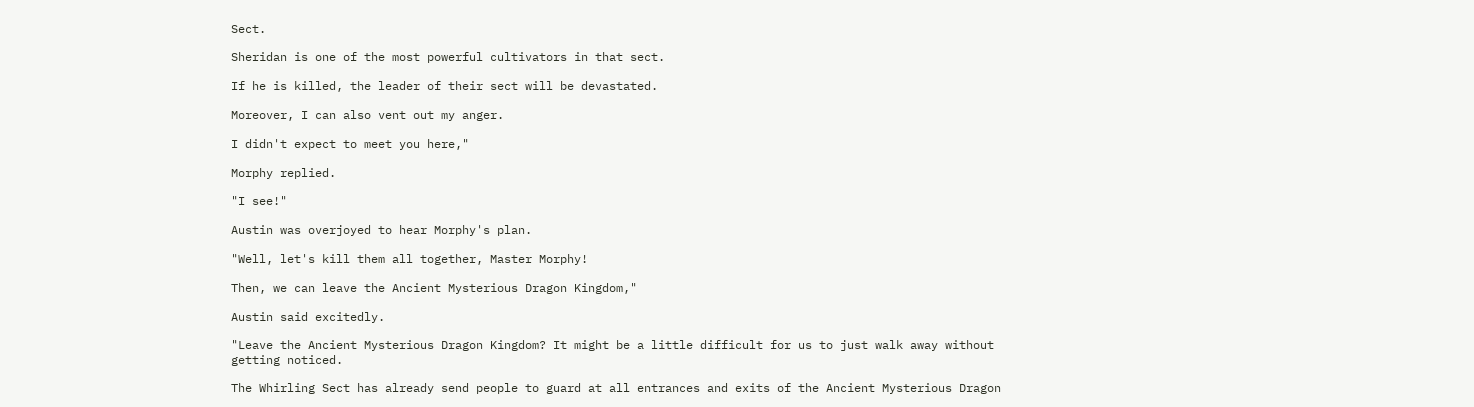Sect.

Sheridan is one of the most powerful cultivators in that sect.

If he is killed, the leader of their sect will be devastated.

Moreover, I can also vent out my anger.

I didn't expect to meet you here,"

Morphy replied.

"I see!"

Austin was overjoyed to hear Morphy's plan.

"Well, let's kill them all together, Master Morphy!

Then, we can leave the Ancient Mysterious Dragon Kingdom,"

Austin said excitedly.

"Leave the Ancient Mysterious Dragon Kingdom? It might be a little difficult for us to just walk away without getting noticed.

The Whirling Sect has already send people to guard at all entrances and exits of the Ancient Mysterious Dragon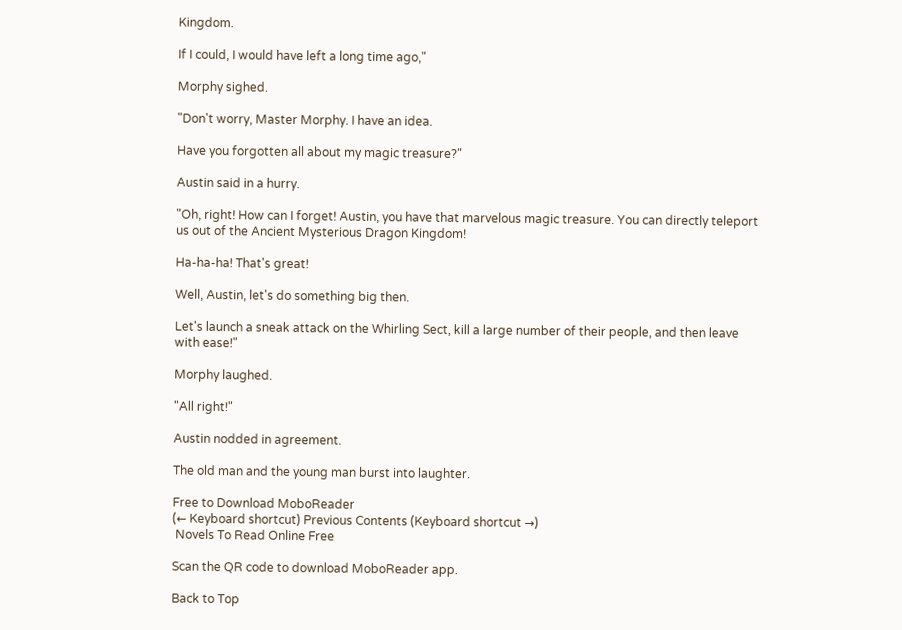Kingdom.

If I could, I would have left a long time ago,"

Morphy sighed.

"Don't worry, Master Morphy. I have an idea.

Have you forgotten all about my magic treasure?"

Austin said in a hurry.

"Oh, right! How can I forget! Austin, you have that marvelous magic treasure. You can directly teleport us out of the Ancient Mysterious Dragon Kingdom!

Ha-ha-ha! That's great!

Well, Austin, let's do something big then.

Let's launch a sneak attack on the Whirling Sect, kill a large number of their people, and then leave with ease!"

Morphy laughed.

"All right!"

Austin nodded in agreement.

The old man and the young man burst into laughter.

Free to Download MoboReader
(← Keyboard shortcut) Previous Contents (Keyboard shortcut →)
 Novels To Read Online Free

Scan the QR code to download MoboReader app.

Back to Top